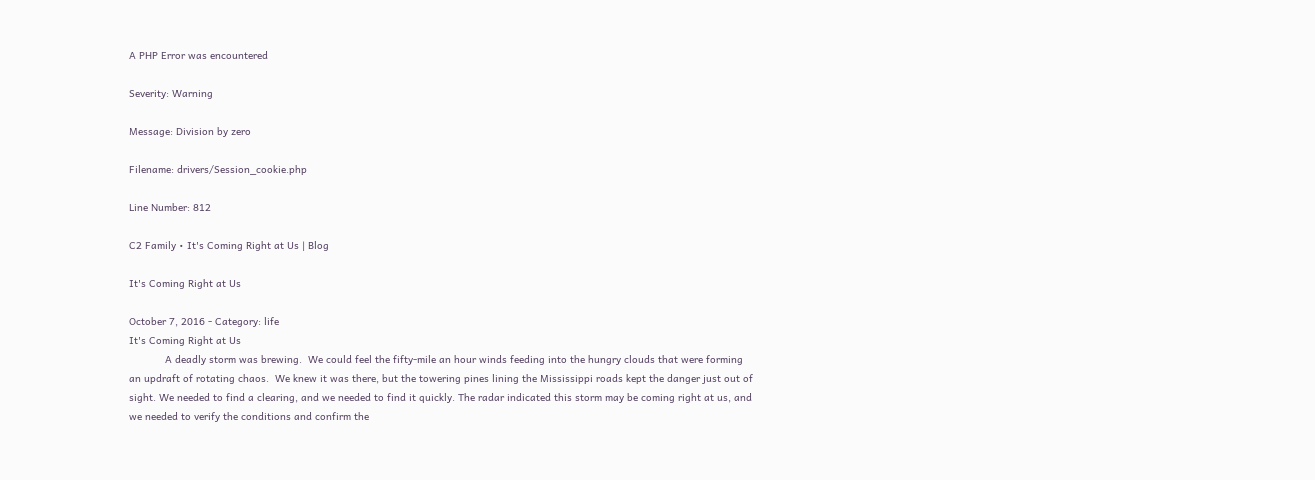A PHP Error was encountered

Severity: Warning

Message: Division by zero

Filename: drivers/Session_cookie.php

Line Number: 812

C2 Family • It's Coming Right at Us | Blog

It's Coming Right at Us

October 7, 2016 - Category: life
It's Coming Right at Us
            A deadly storm was brewing.  We could feel the fifty-mile an hour winds feeding into the hungry clouds that were forming an updraft of rotating chaos.  We knew it was there, but the towering pines lining the Mississippi roads kept the danger just out of sight. We needed to find a clearing, and we needed to find it quickly. The radar indicated this storm may be coming right at us, and we needed to verify the conditions and confirm the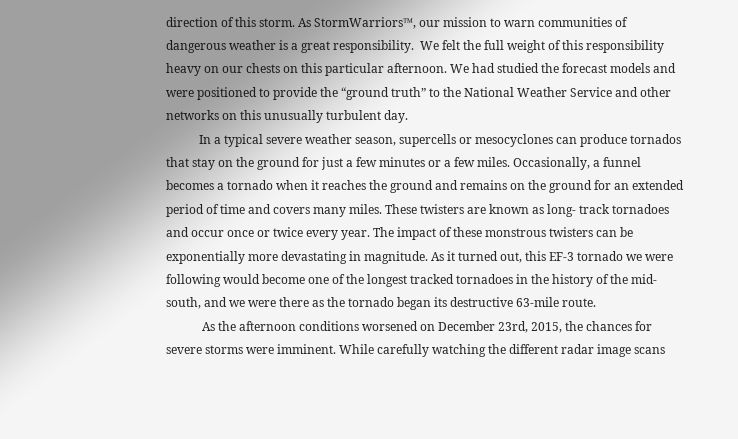direction of this storm. As StormWarriors™, our mission to warn communities of dangerous weather is a great responsibility.  We felt the full weight of this responsibility heavy on our chests on this particular afternoon. We had studied the forecast models and were positioned to provide the “ground truth” to the National Weather Service and other networks on this unusually turbulent day.
           In a typical severe weather season, supercells or mesocyclones can produce tornados that stay on the ground for just a few minutes or a few miles. Occasionally, a funnel becomes a tornado when it reaches the ground and remains on the ground for an extended period of time and covers many miles. These twisters are known as long- track tornadoes and occur once or twice every year. The impact of these monstrous twisters can be exponentially more devastating in magnitude. As it turned out, this EF-3 tornado we were following would become one of the longest tracked tornadoes in the history of the mid-south, and we were there as the tornado began its destructive 63-mile route.
            As the afternoon conditions worsened on December 23rd, 2015, the chances for severe storms were imminent. While carefully watching the different radar image scans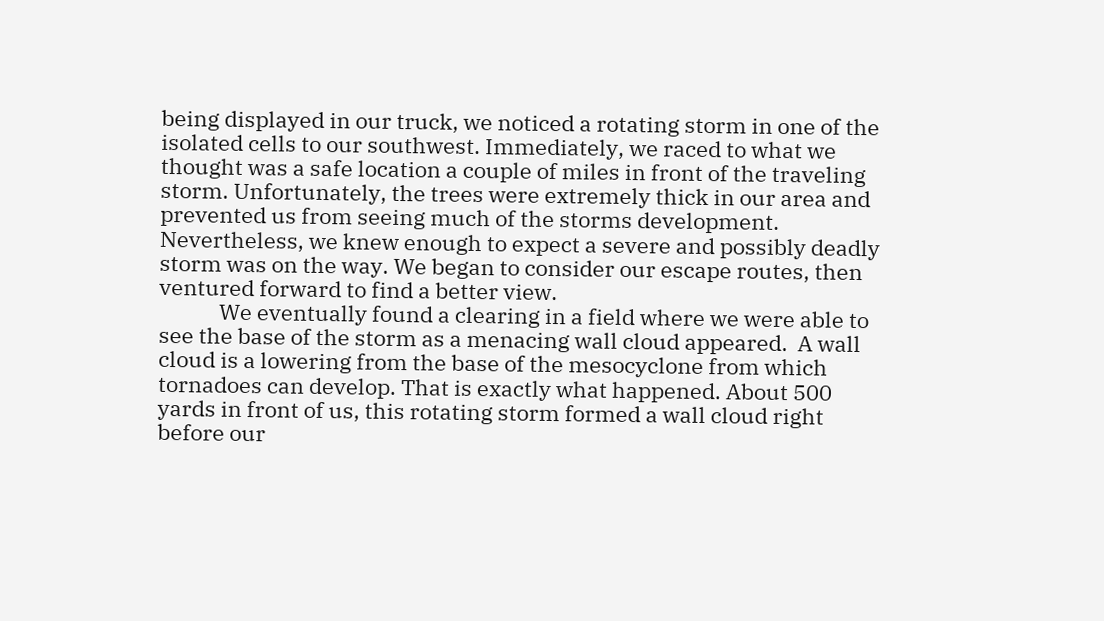being displayed in our truck, we noticed a rotating storm in one of the isolated cells to our southwest. Immediately, we raced to what we thought was a safe location a couple of miles in front of the traveling storm. Unfortunately, the trees were extremely thick in our area and prevented us from seeing much of the storms development. Nevertheless, we knew enough to expect a severe and possibly deadly storm was on the way. We began to consider our escape routes, then ventured forward to find a better view.
            We eventually found a clearing in a field where we were able to see the base of the storm as a menacing wall cloud appeared.  A wall cloud is a lowering from the base of the mesocyclone from which tornadoes can develop. That is exactly what happened. About 500 yards in front of us, this rotating storm formed a wall cloud right before our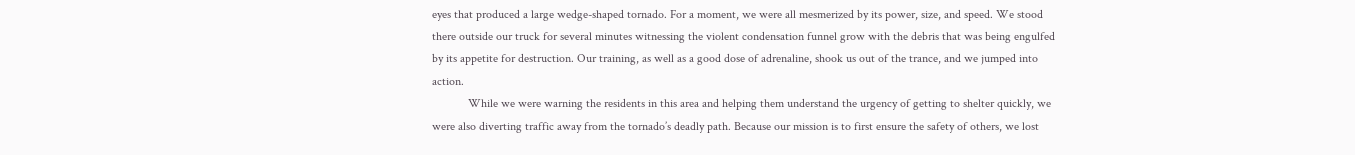eyes that produced a large wedge-shaped tornado. For a moment, we were all mesmerized by its power, size, and speed. We stood there outside our truck for several minutes witnessing the violent condensation funnel grow with the debris that was being engulfed by its appetite for destruction. Our training, as well as a good dose of adrenaline, shook us out of the trance, and we jumped into action.
            While we were warning the residents in this area and helping them understand the urgency of getting to shelter quickly, we were also diverting traffic away from the tornado’s deadly path. Because our mission is to first ensure the safety of others, we lost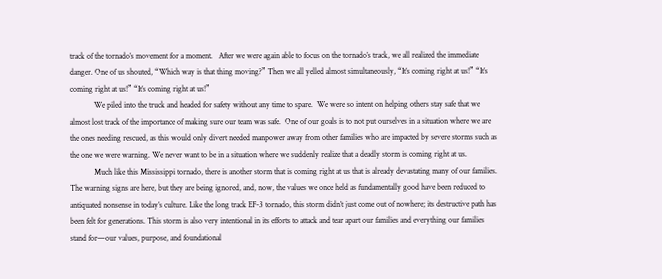track of the tornado’s movement for a moment.   After we were again able to focus on the tornado’s track, we all realized the immediate danger. One of us shouted, “Which way is that thing moving?” Then we all yelled almost simultaneously, “It’s coming right at us!” “It’s coming right at us!” “It’s coming right at us!”
            We piled into the truck and headed for safety without any time to spare.  We were so intent on helping others stay safe that we almost lost track of the importance of making sure our team was safe.  One of our goals is to not put ourselves in a situation where we are the ones needing rescued, as this would only divert needed manpower away from other families who are impacted by severe storms such as the one we were warning. We never want to be in a situation where we suddenly realize that a deadly storm is coming right at us.
            Much like this Mississippi tornado, there is another storm that is coming right at us that is already devastating many of our families. The warning signs are here, but they are being ignored, and, now, the values we once held as fundamentally good have been reduced to antiquated nonsense in today’s culture. Like the long track EF-3 tornado, this storm didn’t just come out of nowhere; its destructive path has been felt for generations. This storm is also very intentional in its efforts to attack and tear apart our families and everything our families stand for—our values, purpose, and foundational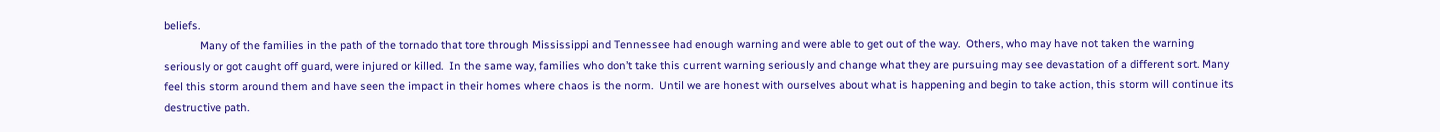beliefs.
            Many of the families in the path of the tornado that tore through Mississippi and Tennessee had enough warning and were able to get out of the way.  Others, who may have not taken the warning seriously or got caught off guard, were injured or killed.  In the same way, families who don’t take this current warning seriously and change what they are pursuing may see devastation of a different sort. Many feel this storm around them and have seen the impact in their homes where chaos is the norm.  Until we are honest with ourselves about what is happening and begin to take action, this storm will continue its destructive path.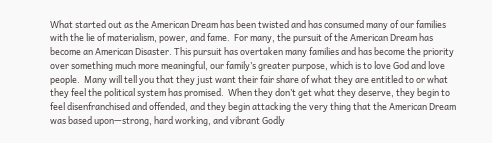What started out as the American Dream has been twisted and has consumed many of our families with the lie of materialism, power, and fame.  For many, the pursuit of the American Dream has become an American Disaster. This pursuit has overtaken many families and has become the priority over something much more meaningful, our family’s greater purpose, which is to love God and love people.  Many will tell you that they just want their fair share of what they are entitled to or what they feel the political system has promised.  When they don’t get what they deserve, they begin to feel disenfranchised and offended, and they begin attacking the very thing that the American Dream was based upon—strong, hard working, and vibrant Godly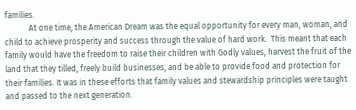families.
            At one time, the American Dream was the equal opportunity for every man, woman, and child to achieve prosperity and success through the value of hard work.  This meant that each family would have the freedom to raise their children with Godly values, harvest the fruit of the land that they tilled, freely build businesses, and be able to provide food and protection for their families. It was in these efforts that family values and stewardship principles were taught and passed to the next generation.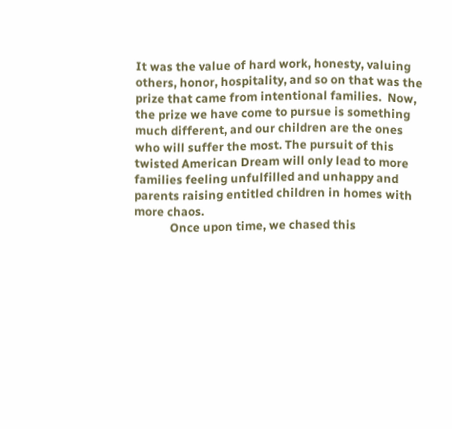It was the value of hard work, honesty, valuing others, honor, hospitality, and so on that was the prize that came from intentional families.  Now, the prize we have come to pursue is something much different, and our children are the ones who will suffer the most. The pursuit of this twisted American Dream will only lead to more families feeling unfulfilled and unhappy and parents raising entitled children in homes with more chaos.
            Once upon time, we chased this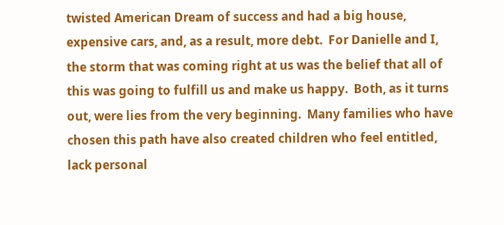twisted American Dream of success and had a big house, expensive cars, and, as a result, more debt.  For Danielle and I, the storm that was coming right at us was the belief that all of this was going to fulfill us and make us happy.  Both, as it turns out, were lies from the very beginning.  Many families who have chosen this path have also created children who feel entitled, lack personal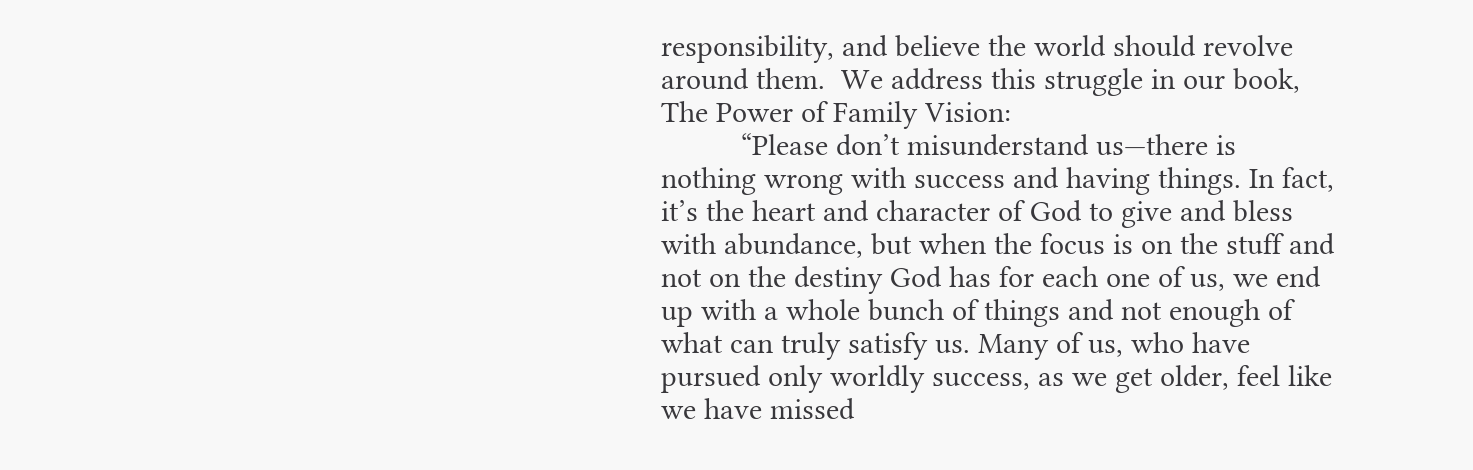responsibility, and believe the world should revolve around them.  We address this struggle in our book, The Power of Family Vision:
          “Please don’t misunderstand us—there is nothing wrong with success and having things. In fact, it’s the heart and character of God to give and bless with abundance, but when the focus is on the stuff and not on the destiny God has for each one of us, we end up with a whole bunch of things and not enough of what can truly satisfy us. Many of us, who have pursued only worldly success, as we get older, feel like we have missed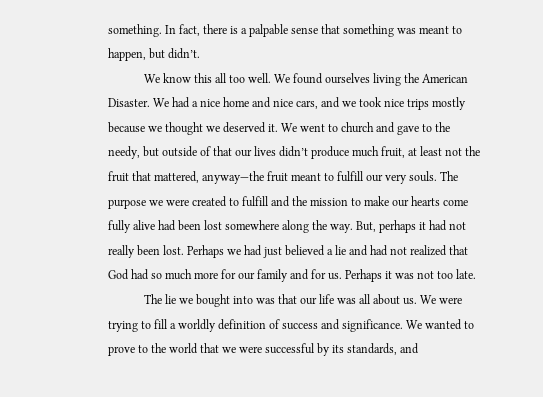something. In fact, there is a palpable sense that something was meant to happen, but didn’t.
            We know this all too well. We found ourselves living the American Disaster. We had a nice home and nice cars, and we took nice trips mostly because we thought we deserved it. We went to church and gave to the needy, but outside of that our lives didn’t produce much fruit, at least not the fruit that mattered, anyway—the fruit meant to fulfill our very souls. The purpose we were created to fulfill and the mission to make our hearts come fully alive had been lost somewhere along the way. But, perhaps it had not really been lost. Perhaps we had just believed a lie and had not realized that God had so much more for our family and for us. Perhaps it was not too late.
            The lie we bought into was that our life was all about us. We were trying to fill a worldly definition of success and significance. We wanted to prove to the world that we were successful by its standards, and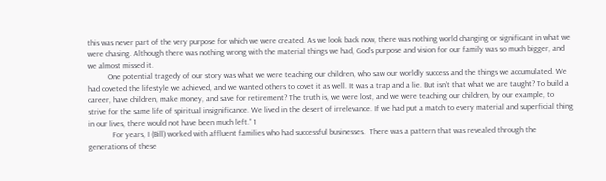this was never part of the very purpose for which we were created. As we look back now, there was nothing world changing or significant in what we were chasing. Although there was nothing wrong with the material things we had, God’s purpose and vision for our family was so much bigger, and we almost missed it.
          One potential tragedy of our story was what we were teaching our children, who saw our worldly success and the things we accumulated. We had coveted the lifestyle we achieved, and we wanted others to covet it as well. It was a trap and a lie. But isn’t that what we are taught? To build a career, have children, make money, and save for retirement? The truth is, we were lost, and we were teaching our children, by our example, to strive for the same life of spiritual insignificance. We lived in the desert of irrelevance. If we had put a match to every material and superficial thing in our lives, there would not have been much left.” 1
            For years, I (Bill) worked with affluent families who had successful businesses.  There was a pattern that was revealed through the generations of these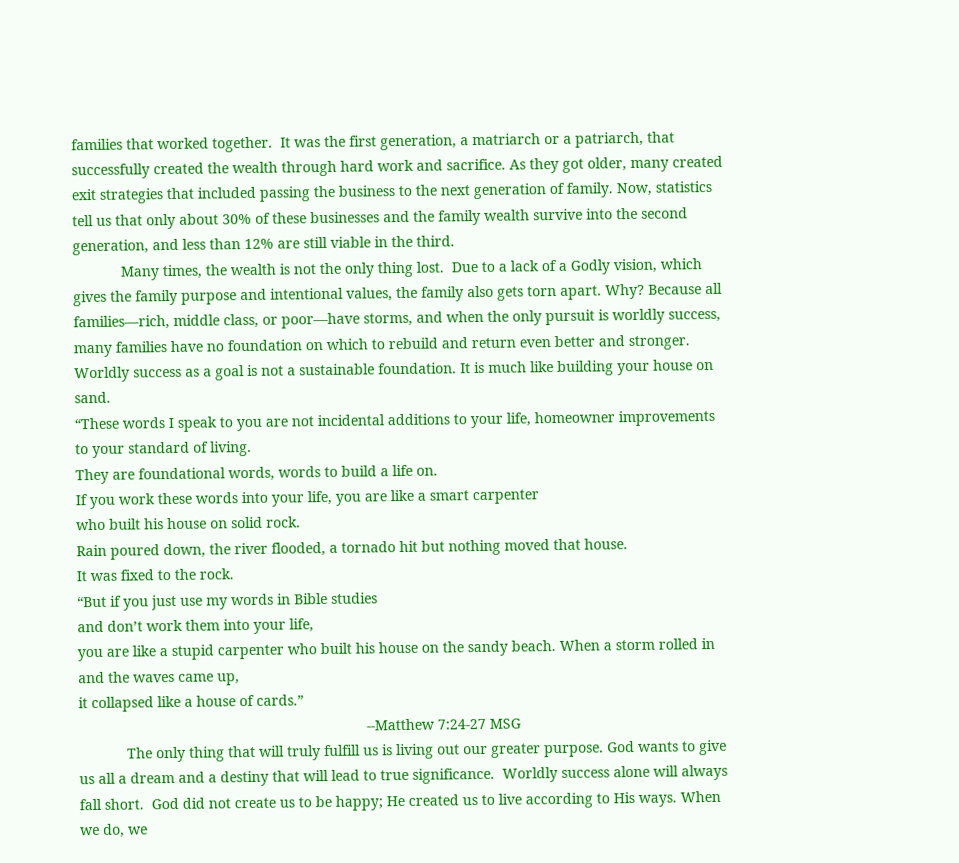families that worked together.  It was the first generation, a matriarch or a patriarch, that successfully created the wealth through hard work and sacrifice. As they got older, many created exit strategies that included passing the business to the next generation of family. Now, statistics tell us that only about 30% of these businesses and the family wealth survive into the second generation, and less than 12% are still viable in the third.
            Many times, the wealth is not the only thing lost.  Due to a lack of a Godly vision, which gives the family purpose and intentional values, the family also gets torn apart. Why? Because all families—rich, middle class, or poor—have storms, and when the only pursuit is worldly success, many families have no foundation on which to rebuild and return even better and stronger.  Worldly success as a goal is not a sustainable foundation. It is much like building your house on sand.
“These words I speak to you are not incidental additions to your life, homeowner improvements to your standard of living.
They are foundational words, words to build a life on.
If you work these words into your life, you are like a smart carpenter
who built his house on solid rock.
Rain poured down, the river flooded, a tornado hit but nothing moved that house.
It was fixed to the rock.
“But if you just use my words in Bible studies
and don’t work them into your life,
you are like a stupid carpenter who built his house on the sandy beach. When a storm rolled in and the waves came up,
it collapsed like a house of cards.”
                                                                        --Matthew 7:24-27 MSG
            The only thing that will truly fulfill us is living out our greater purpose. God wants to give us all a dream and a destiny that will lead to true significance.  Worldly success alone will always fall short.  God did not create us to be happy; He created us to live according to His ways. When we do, we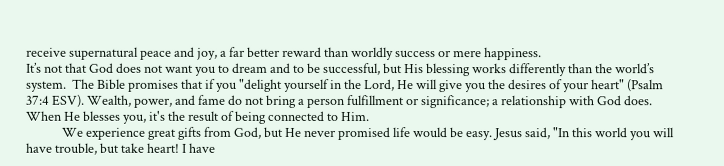receive supernatural peace and joy, a far better reward than worldly success or mere happiness.
It’s not that God does not want you to dream and to be successful, but His blessing works differently than the world’s system.  The Bible promises that if you "delight yourself in the Lord, He will give you the desires of your heart" (Psalm 37:4 ESV). Wealth, power, and fame do not bring a person fulfillment or significance; a relationship with God does. When He blesses you, it's the result of being connected to Him.
            We experience great gifts from God, but He never promised life would be easy. Jesus said, "In this world you will have trouble, but take heart! I have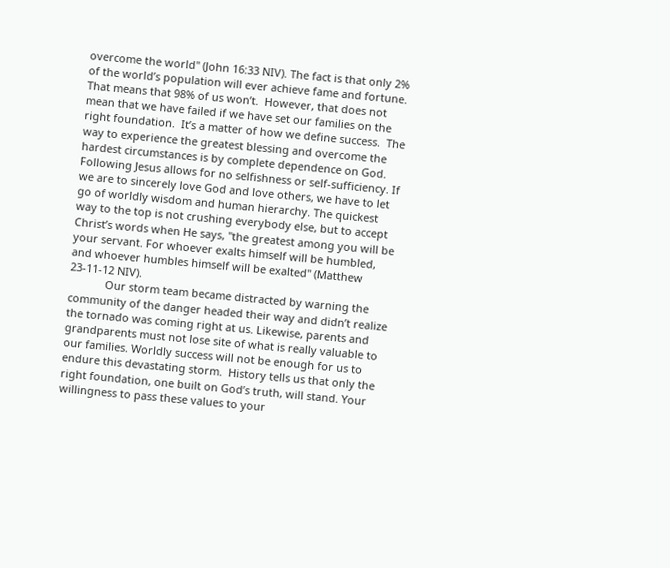overcome the world" (John 16:33 NIV). The fact is that only 2% of the world’s population will ever achieve fame and fortune.  That means that 98% of us won’t.  However, that does not mean that we have failed if we have set our families on the right foundation.  It’s a matter of how we define success.  The way to experience the greatest blessing and overcome the hardest circumstances is by complete dependence on God. Following Jesus allows for no selfishness or self-sufficiency. If we are to sincerely love God and love others, we have to let go of worldly wisdom and human hierarchy. The quickest way to the top is not crushing everybody else, but to accept Christ’s words when He says, "the greatest among you will be your servant. For whoever exalts himself will be humbled, and whoever humbles himself will be exalted" (Matthew 23-11-12 NIV).
            Our storm team became distracted by warning the community of the danger headed their way and didn’t realize the tornado was coming right at us. Likewise, parents and grandparents must not lose site of what is really valuable to our families. Worldly success will not be enough for us to endure this devastating storm.  History tells us that only the right foundation, one built on God’s truth, will stand. Your willingness to pass these values to your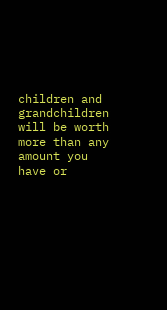children and grandchildren will be worth more than any amount you have or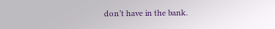don’t have in the bank.